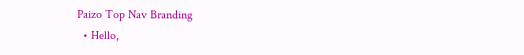Paizo Top Nav Branding
  • Hello,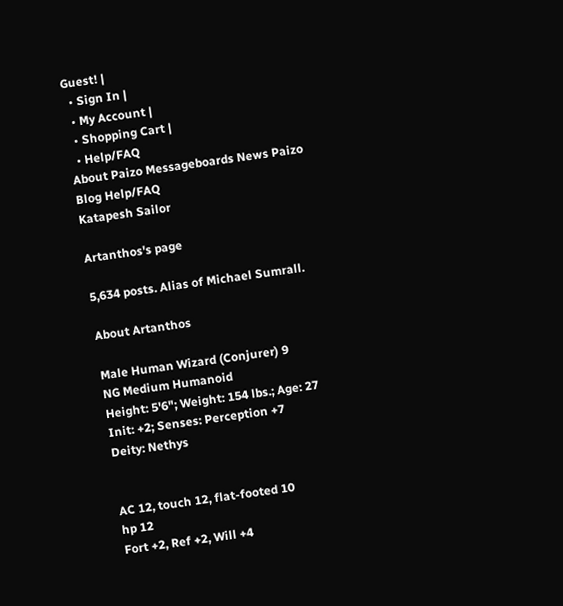Guest! |
  • Sign In |
  • My Account |
  • Shopping Cart |
  • Help/FAQ
About Paizo Messageboards News Paizo Blog Help/FAQ
Katapesh Sailor

Artanthos's page

5,634 posts. Alias of Michael Sumrall.

About Artanthos

Male Human Wizard (Conjurer) 9
NG Medium Humanoid
Height: 5'6"; Weight: 154 lbs.; Age: 27
Init: +2; Senses: Perception +7
Deity: Nethys


AC 12, touch 12, flat-footed 10
hp 12
Fort +2, Ref +2, Will +4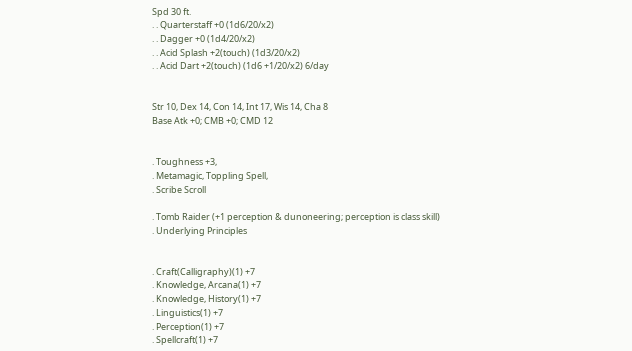Spd 30 ft.
. . Quarterstaff +0 (1d6/20/x2)
. . Dagger +0 (1d4/20/x2)
. . Acid Splash +2(touch) (1d3/20/x2)
. . Acid Dart +2(touch) (1d6 +1/20/x2) 6/day


Str 10, Dex 14, Con 14, Int 17, Wis 14, Cha 8
Base Atk +0; CMB +0; CMD 12


. Toughness +3,
. Metamagic, Toppling Spell,
. Scribe Scroll

. Tomb Raider (+1 perception & dunoneering; perception is class skill)
. Underlying Principles


. Craft(Calligraphy)(1) +7
. Knowledge, Arcana(1) +7
. Knowledge, History(1) +7
. Linguistics(1) +7
. Perception(1) +7
. Spellcraft(1) +7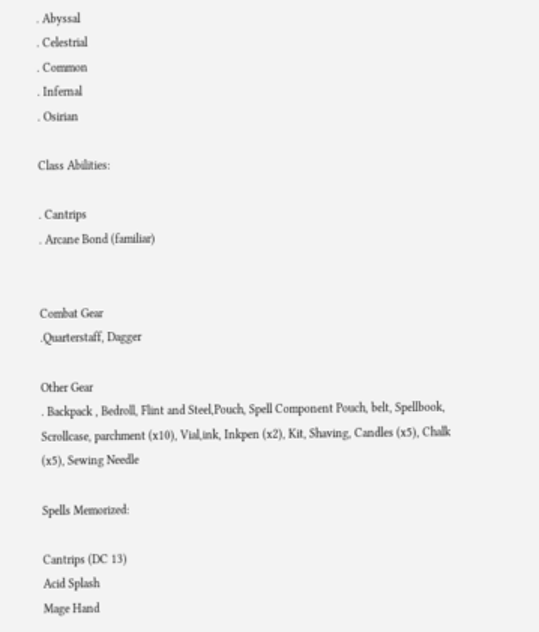. Abyssal
. Celestrial
. Common
. Infernal
. Osirian

Class Abilities:

. Cantrips
. Arcane Bond (familiar)


Combat Gear
.Quarterstaff, Dagger

Other Gear
. Backpack , Bedroll, Flint and Steel,Pouch, Spell Component Pouch, belt, Spellbook, Scrollcase, parchment (x10), Vial,ink, Inkpen (x2), Kit, Shaving, Candles (x5), Chalk (x5), Sewing Needle

Spells Memorized:

Cantrips (DC 13)
Acid Splash
Mage Hand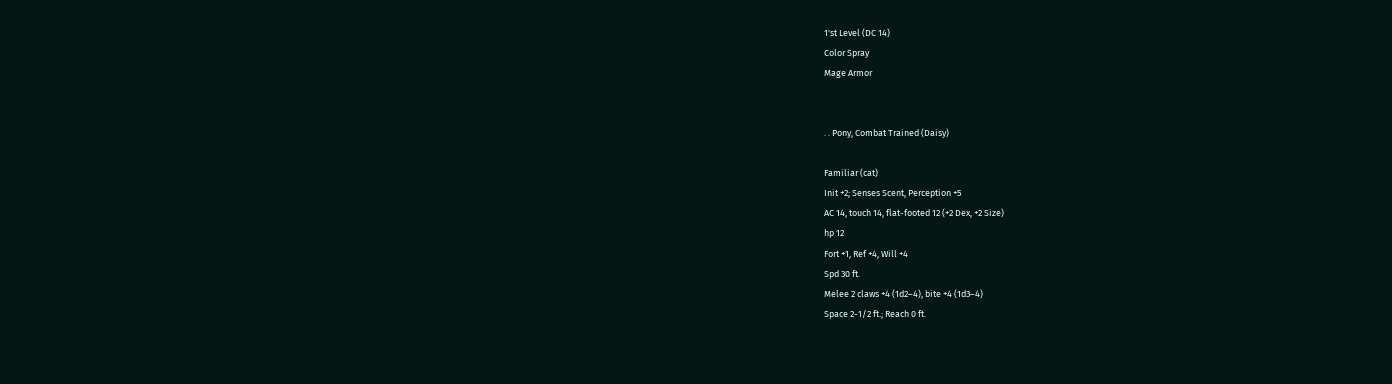1'st Level (DC 14)
Color Spray
Mage Armor


. . Pony, Combat Trained (Daisy)

Familiar (cat)
Init +2; Senses Scent, Perception +5
AC 14, touch 14, flat-footed 12 (+2 Dex, +2 Size)
hp 12
Fort +1, Ref +4, Will +4
Spd 30 ft.
Melee 2 claws +4 (1d2–4), bite +4 (1d3–4)
Space 2-1/2 ft.; Reach 0 ft.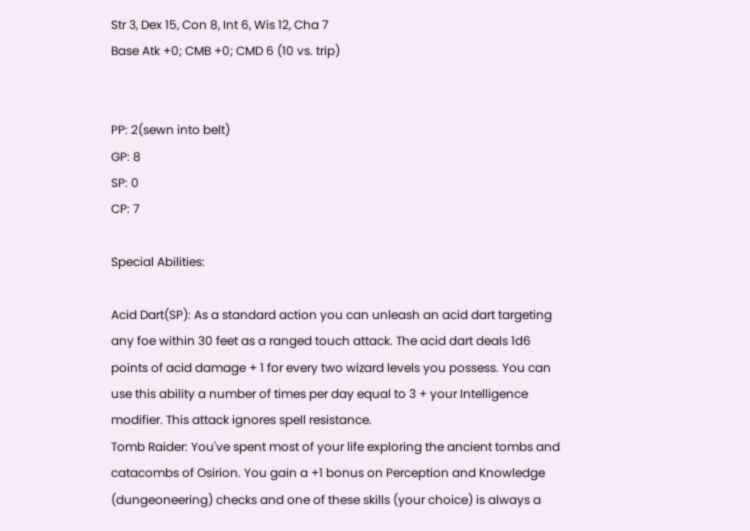Str 3, Dex 15, Con 8, Int 6, Wis 12, Cha 7
Base Atk +0; CMB +0; CMD 6 (10 vs. trip)


PP: 2(sewn into belt)
GP: 8
SP: 0
CP: 7

Special Abilities:

Acid Dart(SP): As a standard action you can unleash an acid dart targeting any foe within 30 feet as a ranged touch attack. The acid dart deals 1d6 points of acid damage + 1 for every two wizard levels you possess. You can use this ability a number of times per day equal to 3 + your Intelligence modifier. This attack ignores spell resistance.
Tomb Raider: You've spent most of your life exploring the ancient tombs and catacombs of Osirion. You gain a +1 bonus on Perception and Knowledge (dungeoneering) checks and one of these skills (your choice) is always a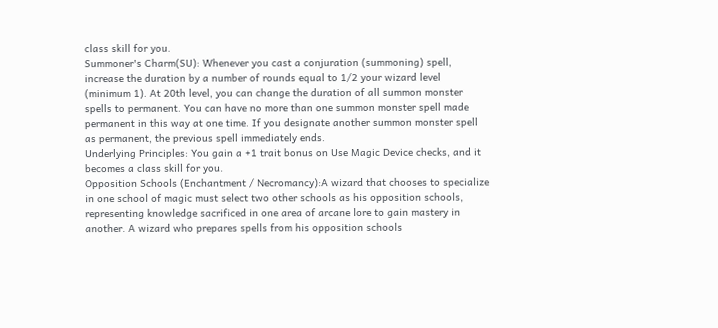class skill for you.
Summoner's Charm(SU): Whenever you cast a conjuration (summoning) spell, increase the duration by a number of rounds equal to 1/2 your wizard level (minimum 1). At 20th level, you can change the duration of all summon monster spells to permanent. You can have no more than one summon monster spell made permanent in this way at one time. If you designate another summon monster spell as permanent, the previous spell immediately ends.
Underlying Principles: You gain a +1 trait bonus on Use Magic Device checks, and it becomes a class skill for you.
Opposition Schools (Enchantment / Necromancy):A wizard that chooses to specialize in one school of magic must select two other schools as his opposition schools, representing knowledge sacrificed in one area of arcane lore to gain mastery in another. A wizard who prepares spells from his opposition schools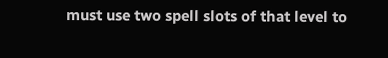must use two spell slots of that level to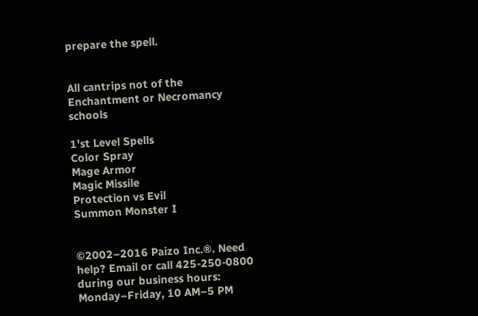prepare the spell.


All cantrips not of the Enchantment or Necromancy schools

1'st Level Spells
Color Spray
Mage Armor
Magic Missile
Protection vs Evil
Summon Monster I


©2002–2016 Paizo Inc.®. Need help? Email or call 425-250-0800 during our business hours: Monday–Friday, 10 AM–5 PM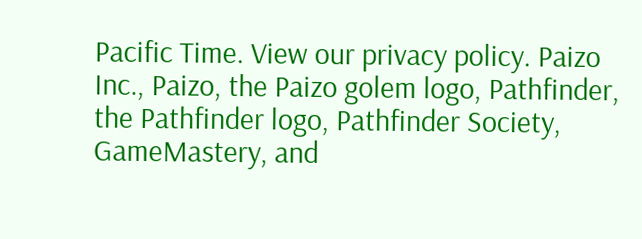Pacific Time. View our privacy policy. Paizo Inc., Paizo, the Paizo golem logo, Pathfinder, the Pathfinder logo, Pathfinder Society, GameMastery, and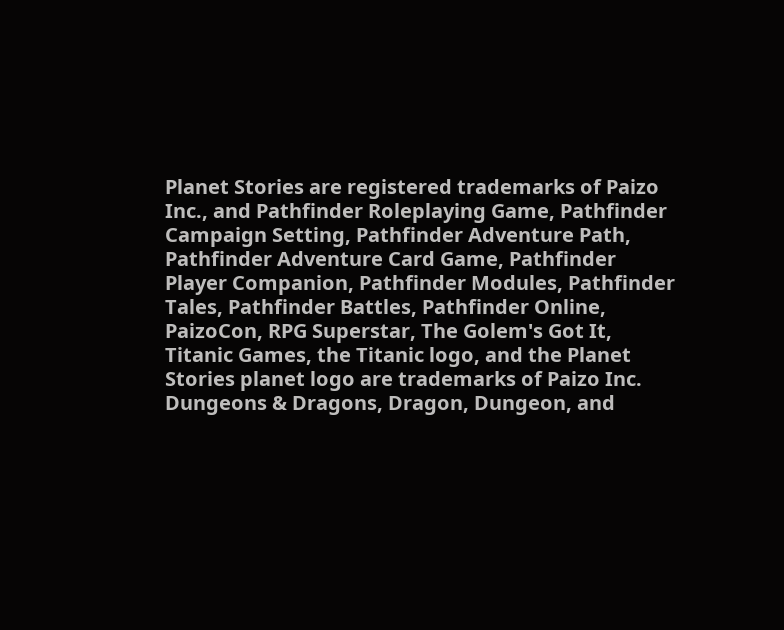Planet Stories are registered trademarks of Paizo Inc., and Pathfinder Roleplaying Game, Pathfinder Campaign Setting, Pathfinder Adventure Path, Pathfinder Adventure Card Game, Pathfinder Player Companion, Pathfinder Modules, Pathfinder Tales, Pathfinder Battles, Pathfinder Online, PaizoCon, RPG Superstar, The Golem's Got It, Titanic Games, the Titanic logo, and the Planet Stories planet logo are trademarks of Paizo Inc. Dungeons & Dragons, Dragon, Dungeon, and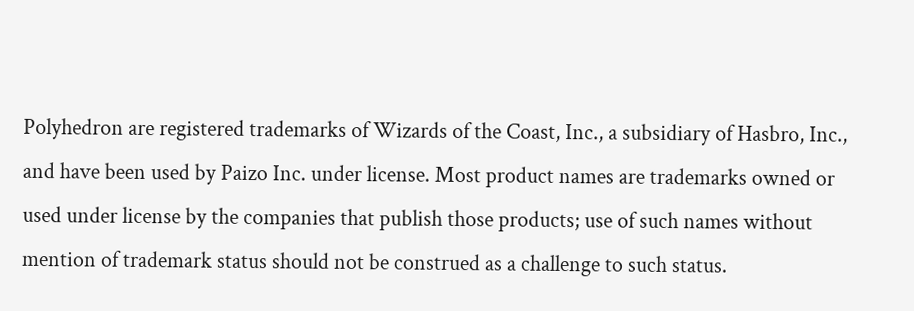Polyhedron are registered trademarks of Wizards of the Coast, Inc., a subsidiary of Hasbro, Inc., and have been used by Paizo Inc. under license. Most product names are trademarks owned or used under license by the companies that publish those products; use of such names without mention of trademark status should not be construed as a challenge to such status.